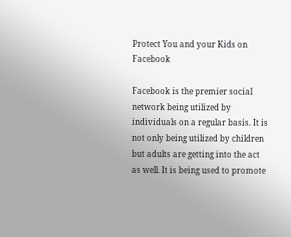Protect You and your Kids on Facebook

Facebook is the premier social network being utilized by individuals on a regular basis. It is not only being utilized by children but adults are getting into the act as well. It is being used to promote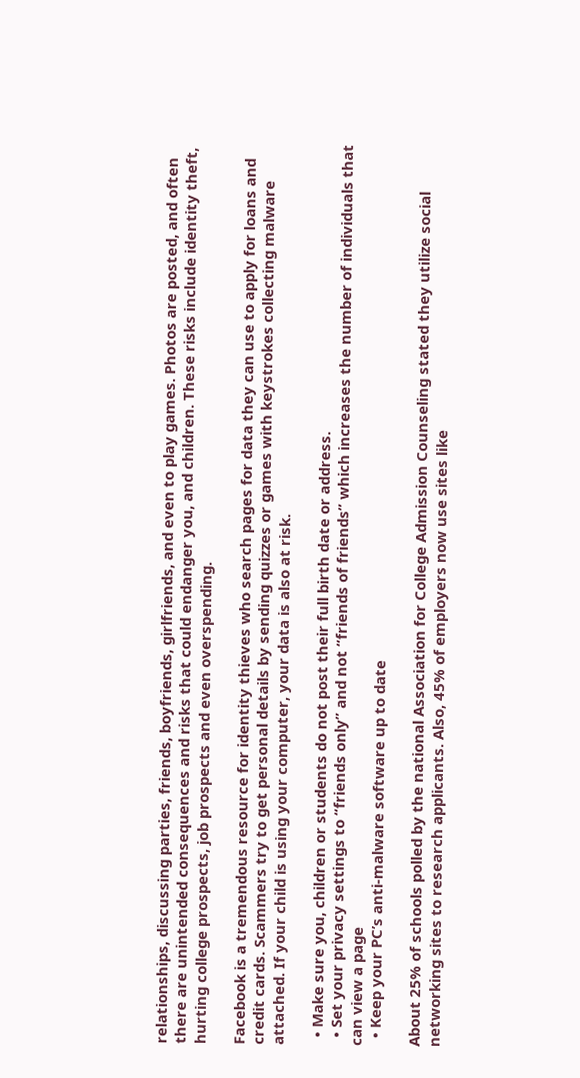relationships, discussing parties, friends, boyfriends, girlfriends, and even to play games. Photos are posted, and often there are unintended consequences and risks that could endanger you, and children. These risks include identity theft, hurting college prospects, job prospects and even overspending.

Facebook is a tremendous resource for identity thieves who search pages for data they can use to apply for loans and credit cards. Scammers try to get personal details by sending quizzes or games with keystrokes collecting malware attached. If your child is using your computer, your data is also at risk.

  • Make sure you, children or students do not post their full birth date or address.
  • Set your privacy settings to “friends only” and not “friends of friends” which increases the number of individuals that can view a page
  • Keep your PC’s anti-malware software up to date

About 25% of schools polled by the national Association for College Admission Counseling stated they utilize social networking sites to research applicants. Also, 45% of employers now use sites like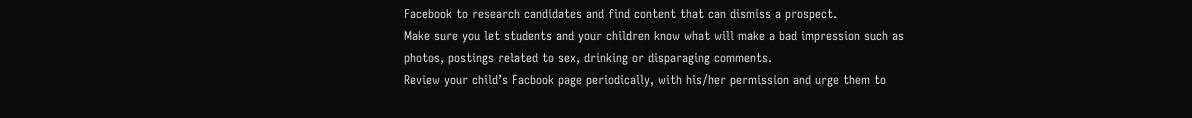Facebook to research candidates and find content that can dismiss a prospect.
Make sure you let students and your children know what will make a bad impression such as photos, postings related to sex, drinking or disparaging comments.
Review your child’s Facbook page periodically, with his/her permission and urge them to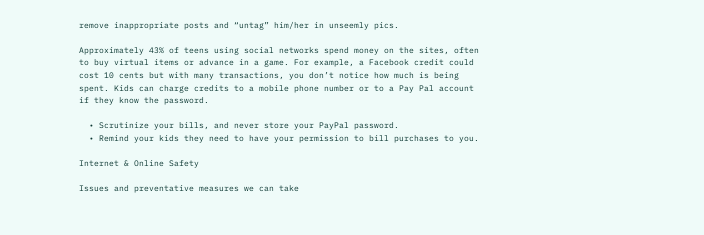remove inappropriate posts and “untag” him/her in unseemly pics.

Approximately 43% of teens using social networks spend money on the sites, often to buy virtual items or advance in a game. For example, a Facebook credit could cost 10 cents but with many transactions, you don’t notice how much is being spent. Kids can charge credits to a mobile phone number or to a Pay Pal account if they know the password.

  • Scrutinize your bills, and never store your PayPal password.
  • Remind your kids they need to have your permission to bill purchases to you.

Internet & Online Safety

Issues and preventative measures we can take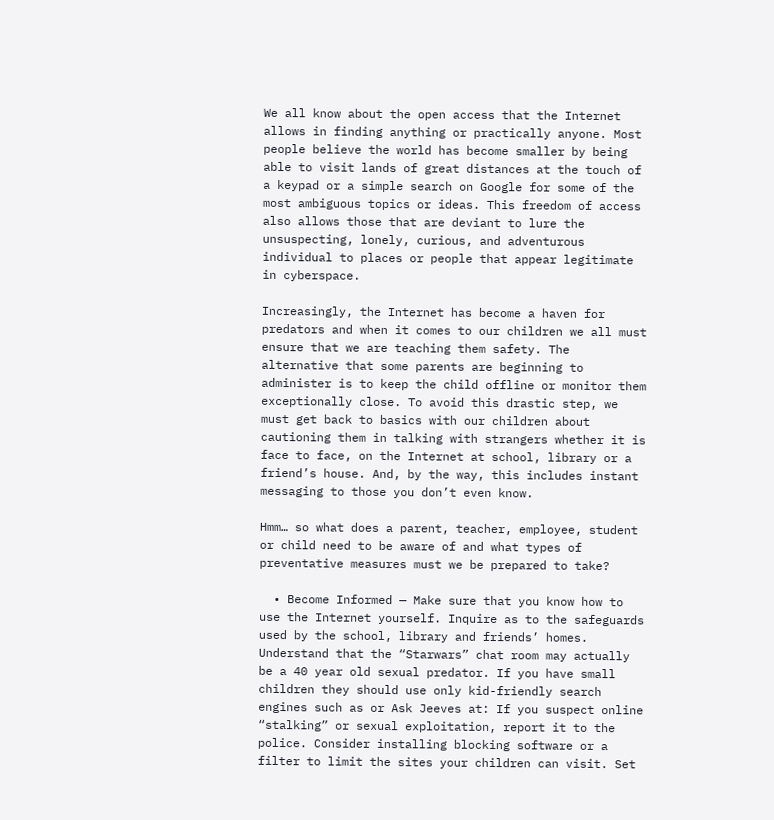We all know about the open access that the Internet allows in finding anything or practically anyone. Most people believe the world has become smaller by being able to visit lands of great distances at the touch of a keypad or a simple search on Google for some of the most ambiguous topics or ideas. This freedom of access also allows those that are deviant to lure the unsuspecting, lonely, curious, and adventurous individual to places or people that appear legitimate in cyberspace.

Increasingly, the Internet has become a haven for predators and when it comes to our children we all must ensure that we are teaching them safety. The alternative that some parents are beginning to administer is to keep the child offline or monitor them exceptionally close. To avoid this drastic step, we must get back to basics with our children about cautioning them in talking with strangers whether it is face to face, on the Internet at school, library or a friend’s house. And, by the way, this includes instant messaging to those you don’t even know.

Hmm… so what does a parent, teacher, employee, student or child need to be aware of and what types of preventative measures must we be prepared to take?

  • Become Informed — Make sure that you know how to use the Internet yourself. Inquire as to the safeguards used by the school, library and friends’ homes. Understand that the “Starwars” chat room may actually be a 40 year old sexual predator. If you have small children they should use only kid-friendly search engines such as or Ask Jeeves at: If you suspect online “stalking” or sexual exploitation, report it to the police. Consider installing blocking software or a filter to limit the sites your children can visit. Set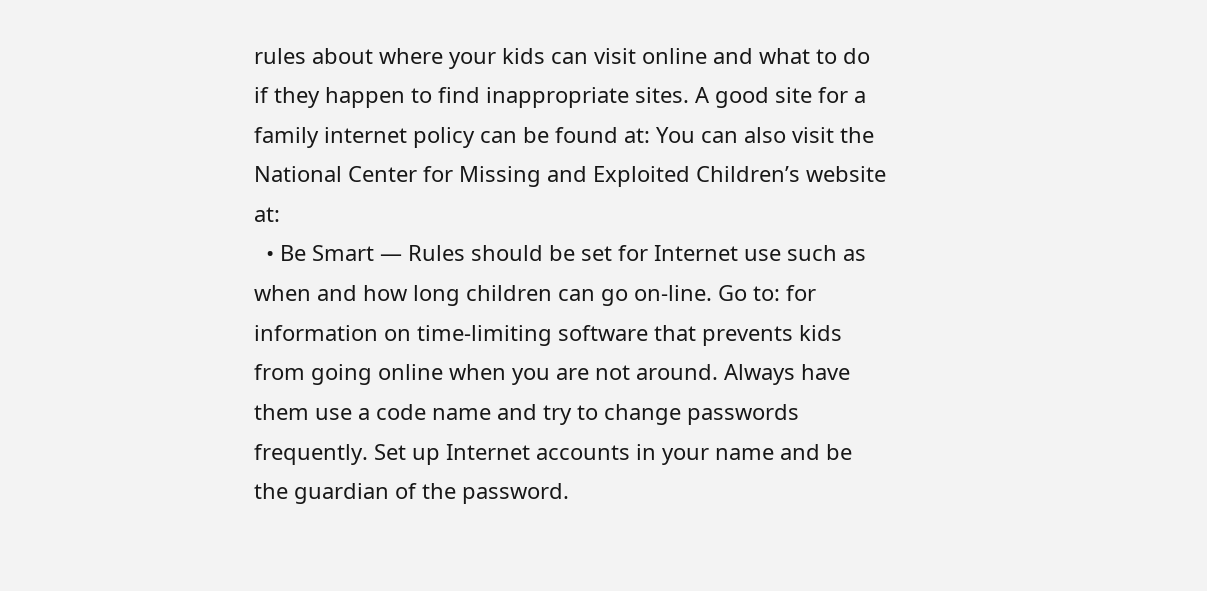rules about where your kids can visit online and what to do if they happen to find inappropriate sites. A good site for a family internet policy can be found at: You can also visit the National Center for Missing and Exploited Children’s website at:
  • Be Smart — Rules should be set for Internet use such as when and how long children can go on-line. Go to: for information on time-limiting software that prevents kids from going online when you are not around. Always have them use a code name and try to change passwords frequently. Set up Internet accounts in your name and be the guardian of the password.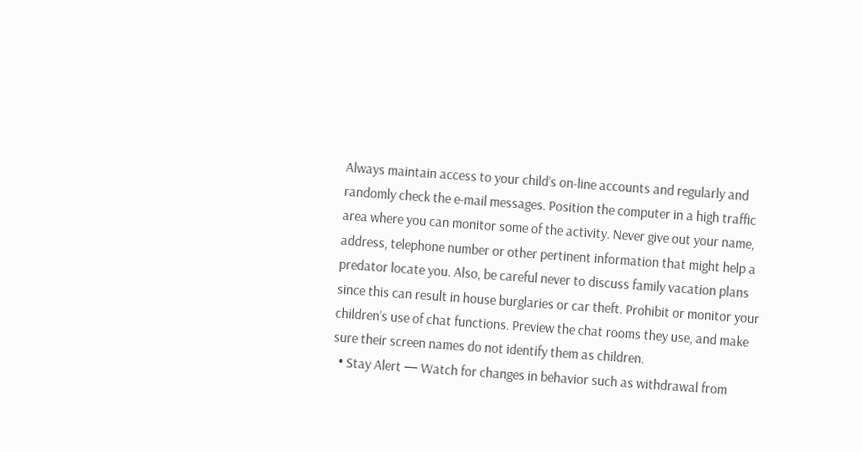Always maintain access to your child’s on-line accounts and regularly and randomly check the e-mail messages. Position the computer in a high traffic area where you can monitor some of the activity. Never give out your name, address, telephone number or other pertinent information that might help a predator locate you. Also, be careful never to discuss family vacation plans since this can result in house burglaries or car theft. Prohibit or monitor your children’s use of chat functions. Preview the chat rooms they use, and make sure their screen names do not identify them as children.
  • Stay Alert — Watch for changes in behavior such as withdrawal from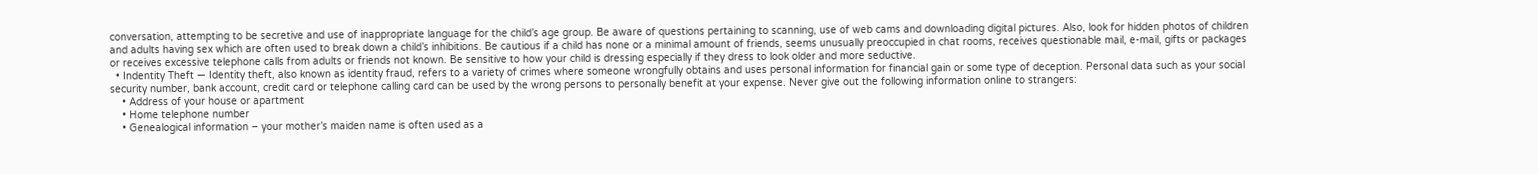conversation, attempting to be secretive and use of inappropriate language for the child’s age group. Be aware of questions pertaining to scanning, use of web cams and downloading digital pictures. Also, look for hidden photos of children and adults having sex which are often used to break down a child’s inhibitions. Be cautious if a child has none or a minimal amount of friends, seems unusually preoccupied in chat rooms, receives questionable mail, e-mail, gifts or packages or receives excessive telephone calls from adults or friends not known. Be sensitive to how your child is dressing especially if they dress to look older and more seductive.
  • Indentity Theft — Identity theft, also known as identity fraud, refers to a variety of crimes where someone wrongfully obtains and uses personal information for financial gain or some type of deception. Personal data such as your social security number, bank account, credit card or telephone calling card can be used by the wrong persons to personally benefit at your expense. Never give out the following information online to strangers:
    • Address of your house or apartment
    • Home telephone number
    • Genealogical information – your mother’s maiden name is often used as a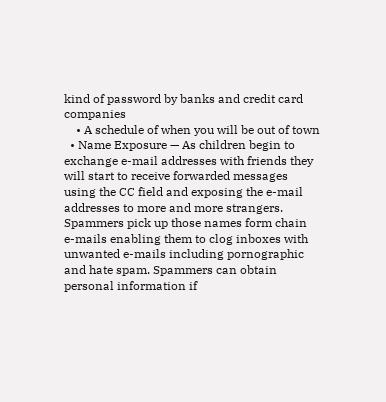kind of password by banks and credit card companies
    • A schedule of when you will be out of town
  • Name Exposure — As children begin to exchange e-mail addresses with friends they will start to receive forwarded messages using the CC field and exposing the e-mail addresses to more and more strangers. Spammers pick up those names form chain e-mails enabling them to clog inboxes with unwanted e-mails including pornographic and hate spam. Spammers can obtain personal information if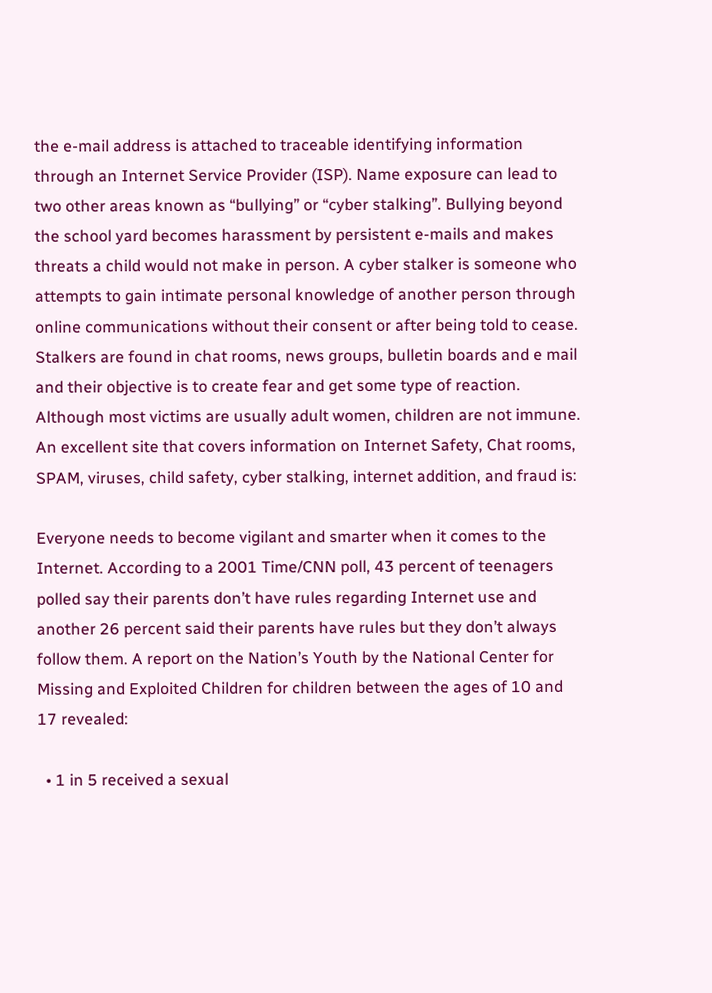the e-mail address is attached to traceable identifying information through an Internet Service Provider (ISP). Name exposure can lead to two other areas known as “bullying” or “cyber stalking”. Bullying beyond the school yard becomes harassment by persistent e-mails and makes threats a child would not make in person. A cyber stalker is someone who attempts to gain intimate personal knowledge of another person through online communications without their consent or after being told to cease. Stalkers are found in chat rooms, news groups, bulletin boards and e mail and their objective is to create fear and get some type of reaction. Although most victims are usually adult women, children are not immune. An excellent site that covers information on Internet Safety, Chat rooms, SPAM, viruses, child safety, cyber stalking, internet addition, and fraud is:

Everyone needs to become vigilant and smarter when it comes to the Internet. According to a 2001 Time/CNN poll, 43 percent of teenagers polled say their parents don’t have rules regarding Internet use and another 26 percent said their parents have rules but they don’t always follow them. A report on the Nation’s Youth by the National Center for Missing and Exploited Children for children between the ages of 10 and 17 revealed:

  • 1 in 5 received a sexual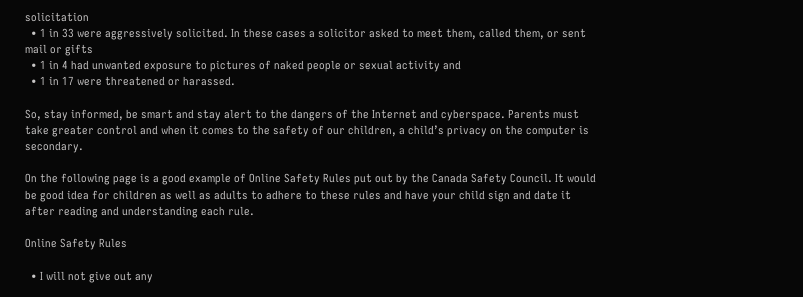solicitation
  • 1 in 33 were aggressively solicited. In these cases a solicitor asked to meet them, called them, or sent mail or gifts
  • 1 in 4 had unwanted exposure to pictures of naked people or sexual activity and
  • 1 in 17 were threatened or harassed.

So, stay informed, be smart and stay alert to the dangers of the Internet and cyberspace. Parents must take greater control and when it comes to the safety of our children, a child’s privacy on the computer is secondary.

On the following page is a good example of Online Safety Rules put out by the Canada Safety Council. It would be good idea for children as well as adults to adhere to these rules and have your child sign and date it after reading and understanding each rule.

Online Safety Rules

  • I will not give out any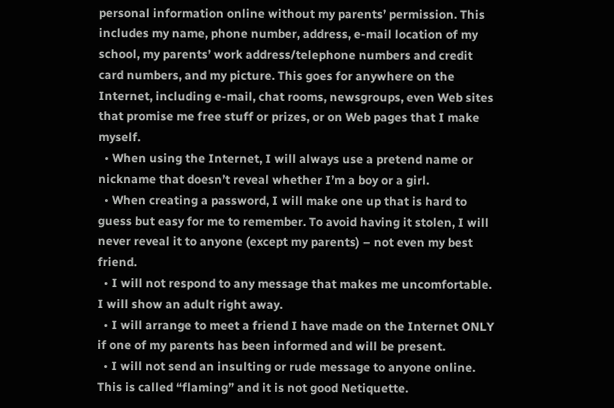personal information online without my parents’ permission. This includes my name, phone number, address, e-mail location of my school, my parents’ work address/telephone numbers and credit card numbers, and my picture. This goes for anywhere on the Internet, including e-mail, chat rooms, newsgroups, even Web sites that promise me free stuff or prizes, or on Web pages that I make myself.
  • When using the Internet, I will always use a pretend name or nickname that doesn’t reveal whether I’m a boy or a girl.
  • When creating a password, I will make one up that is hard to guess but easy for me to remember. To avoid having it stolen, I will never reveal it to anyone (except my parents) – not even my best friend.
  • I will not respond to any message that makes me uncomfortable. I will show an adult right away.
  • I will arrange to meet a friend I have made on the Internet ONLY if one of my parents has been informed and will be present.
  • I will not send an insulting or rude message to anyone online. This is called “flaming” and it is not good Netiquette.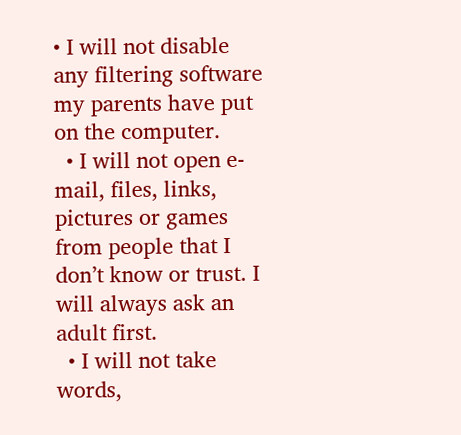• I will not disable any filtering software my parents have put on the computer.
  • I will not open e-mail, files, links, pictures or games from people that I don’t know or trust. I will always ask an adult first.
  • I will not take words,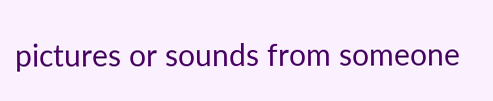pictures or sounds from someone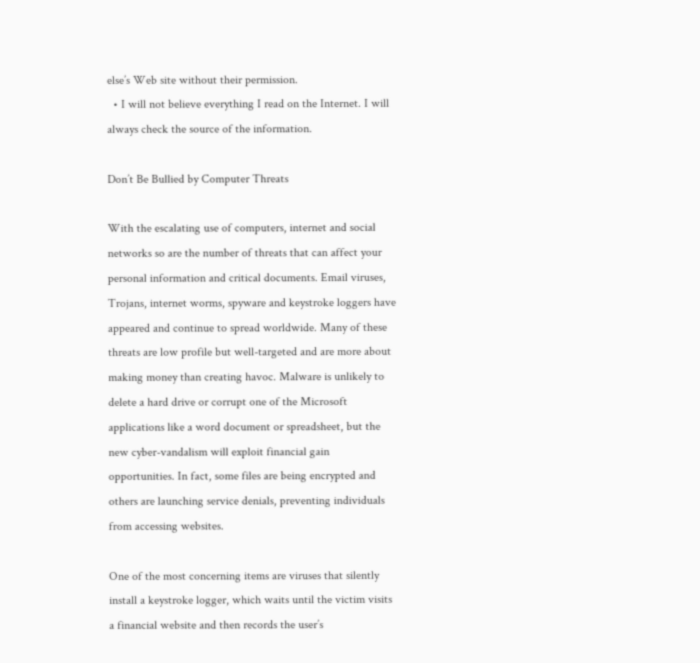else’s Web site without their permission.
  • I will not believe everything I read on the Internet. I will always check the source of the information.

Don’t Be Bullied by Computer Threats

With the escalating use of computers, internet and social networks so are the number of threats that can affect your personal information and critical documents. Email viruses, Trojans, internet worms, spyware and keystroke loggers have appeared and continue to spread worldwide. Many of these threats are low profile but well-targeted and are more about making money than creating havoc. Malware is unlikely to delete a hard drive or corrupt one of the Microsoft applications like a word document or spreadsheet, but the new cyber-vandalism will exploit financial gain opportunities. In fact, some files are being encrypted and others are launching service denials, preventing individuals from accessing websites.

One of the most concerning items are viruses that silently install a keystroke logger, which waits until the victim visits a financial website and then records the user’s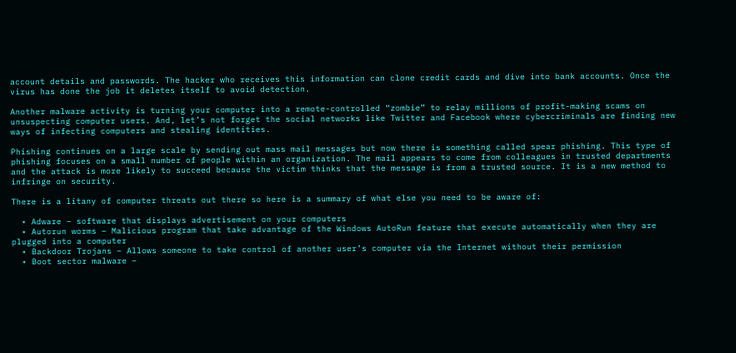account details and passwords. The hacker who receives this information can clone credit cards and dive into bank accounts. Once the virus has done the job it deletes itself to avoid detection.

Another malware activity is turning your computer into a remote-controlled “zombie” to relay millions of profit-making scams on unsuspecting computer users. And, let’s not forget the social networks like Twitter and Facebook where cybercriminals are finding new ways of infecting computers and stealing identities.

Phishing continues on a large scale by sending out mass mail messages but now there is something called spear phishing. This type of phishing focuses on a small number of people within an organization. The mail appears to come from colleagues in trusted departments and the attack is more likely to succeed because the victim thinks that the message is from a trusted source. It is a new method to infringe on security.

There is a litany of computer threats out there so here is a summary of what else you need to be aware of:

  • Adware – software that displays advertisement on your computers
  • Autorun worms – Malicious program that take advantage of the Windows AutoRun feature that execute automatically when they are plugged into a computer
  • Backdoor Trojans – Allows someone to take control of another user’s computer via the Internet without their permission
  • Boot sector malware –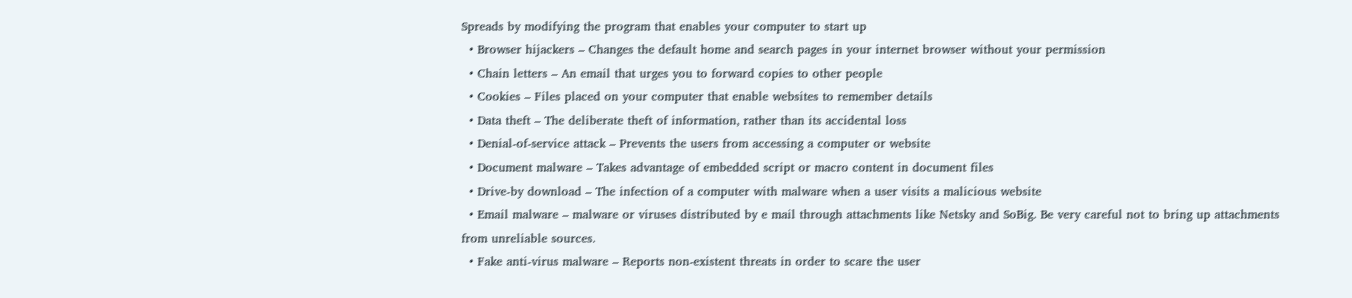Spreads by modifying the program that enables your computer to start up
  • Browser hijackers – Changes the default home and search pages in your internet browser without your permission
  • Chain letters – An email that urges you to forward copies to other people
  • Cookies – Files placed on your computer that enable websites to remember details
  • Data theft – The deliberate theft of information, rather than its accidental loss
  • Denial-of-service attack – Prevents the users from accessing a computer or website
  • Document malware – Takes advantage of embedded script or macro content in document files
  • Drive-by download – The infection of a computer with malware when a user visits a malicious website
  • Email malware – malware or viruses distributed by e mail through attachments like Netsky and SoBig. Be very careful not to bring up attachments from unreliable sources.
  • Fake anti-virus malware – Reports non-existent threats in order to scare the user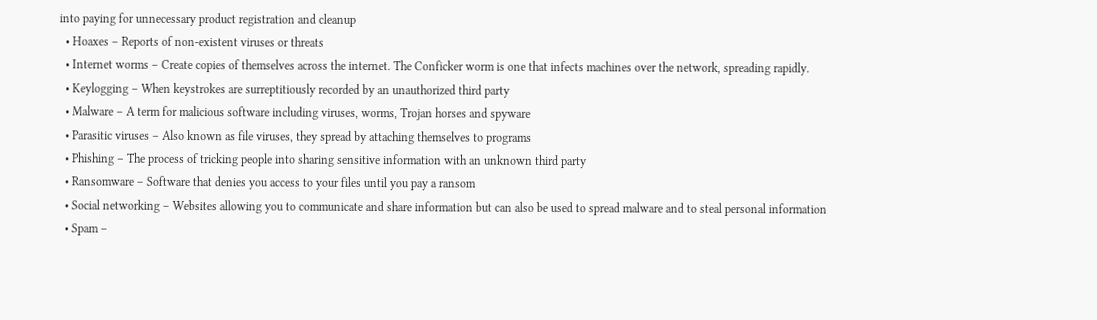into paying for unnecessary product registration and cleanup
  • Hoaxes – Reports of non-existent viruses or threats
  • Internet worms – Create copies of themselves across the internet. The Conficker worm is one that infects machines over the network, spreading rapidly.
  • Keylogging – When keystrokes are surreptitiously recorded by an unauthorized third party
  • Malware – A term for malicious software including viruses, worms, Trojan horses and spyware
  • Parasitic viruses – Also known as file viruses, they spread by attaching themselves to programs
  • Phishing – The process of tricking people into sharing sensitive information with an unknown third party
  • Ransomware – Software that denies you access to your files until you pay a ransom
  • Social networking – Websites allowing you to communicate and share information but can also be used to spread malware and to steal personal information
  • Spam –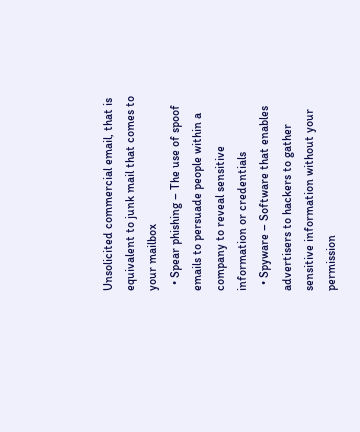Unsolicited commercial email, that is equivalent to junk mail that comes to your mailbox
  • Spear phishing – The use of spoof emails to persuade people within a company to reveal sensitive information or credentials
  • Spyware – Software that enables advertisers to hackers to gather sensitive information without your permission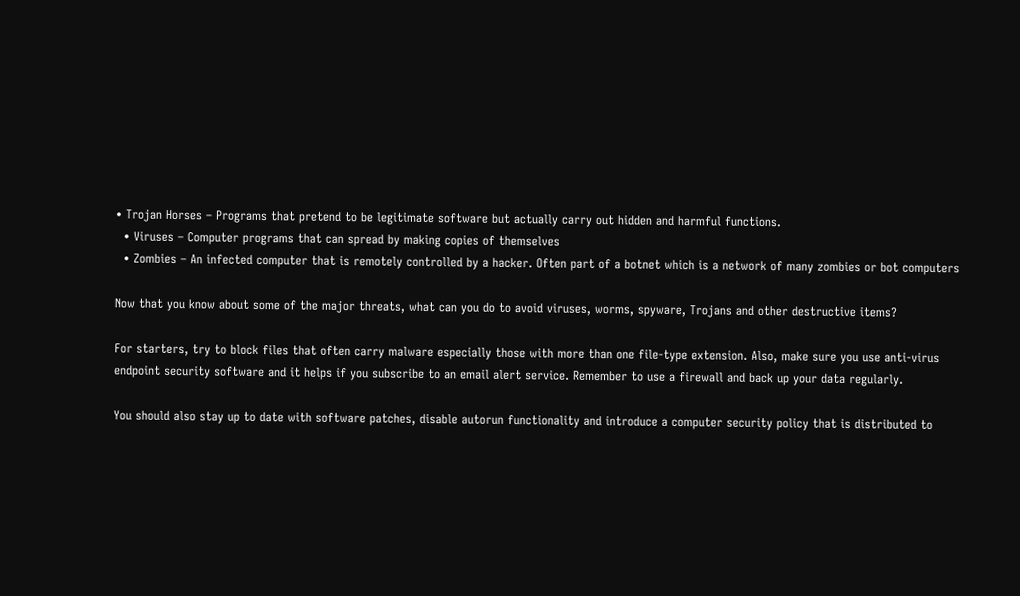• Trojan Horses – Programs that pretend to be legitimate software but actually carry out hidden and harmful functions.
  • Viruses – Computer programs that can spread by making copies of themselves
  • Zombies – An infected computer that is remotely controlled by a hacker. Often part of a botnet which is a network of many zombies or bot computers

Now that you know about some of the major threats, what can you do to avoid viruses, worms, spyware, Trojans and other destructive items?

For starters, try to block files that often carry malware especially those with more than one file-type extension. Also, make sure you use anti-virus endpoint security software and it helps if you subscribe to an email alert service. Remember to use a firewall and back up your data regularly.

You should also stay up to date with software patches, disable autorun functionality and introduce a computer security policy that is distributed to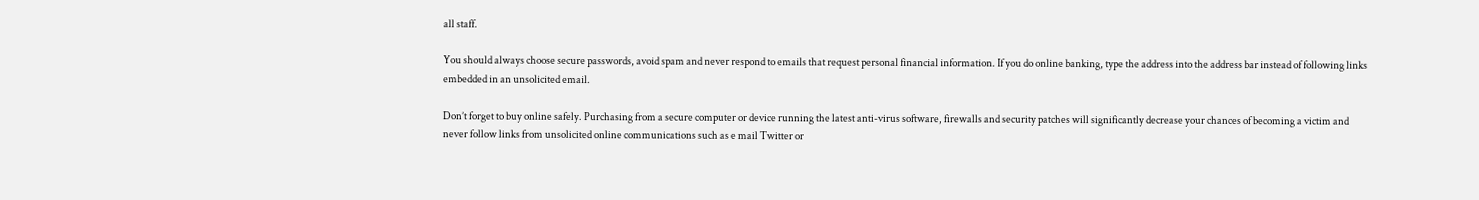all staff.

You should always choose secure passwords, avoid spam and never respond to emails that request personal financial information. If you do online banking, type the address into the address bar instead of following links embedded in an unsolicited email.

Don’t forget to buy online safely. Purchasing from a secure computer or device running the latest anti-virus software, firewalls and security patches will significantly decrease your chances of becoming a victim and never follow links from unsolicited online communications such as e mail Twitter or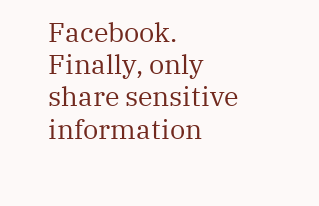Facebook. Finally, only share sensitive information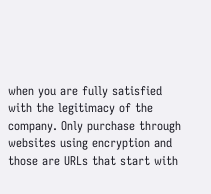when you are fully satisfied with the legitimacy of the company. Only purchase through websites using encryption and those are URLs that start with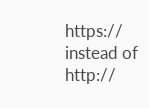https:// instead of http://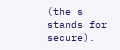(the s stands for secure).